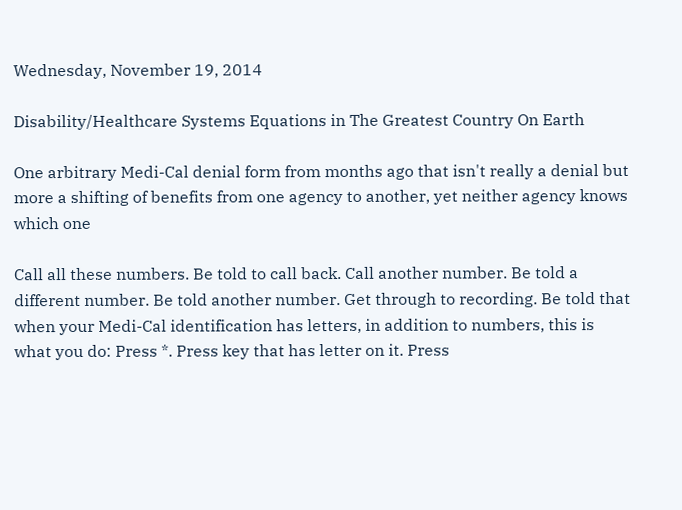Wednesday, November 19, 2014

Disability/Healthcare Systems Equations in The Greatest Country On Earth

One arbitrary Medi-Cal denial form from months ago that isn't really a denial but more a shifting of benefits from one agency to another, yet neither agency knows which one

Call all these numbers. Be told to call back. Call another number. Be told a different number. Be told another number. Get through to recording. Be told that when your Medi-Cal identification has letters, in addition to numbers, this is what you do: Press *. Press key that has letter on it. Press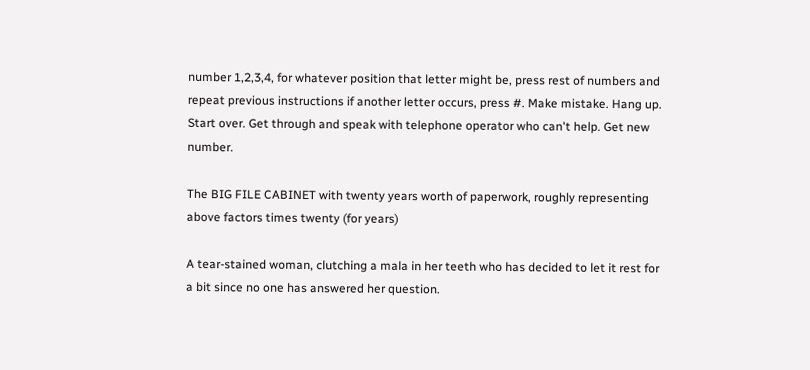number 1,2,3,4, for whatever position that letter might be, press rest of numbers and repeat previous instructions if another letter occurs, press #. Make mistake. Hang up. Start over. Get through and speak with telephone operator who can't help. Get new number.

The BIG FILE CABINET with twenty years worth of paperwork, roughly representing above factors times twenty (for years)

A tear-stained woman, clutching a mala in her teeth who has decided to let it rest for a bit since no one has answered her question.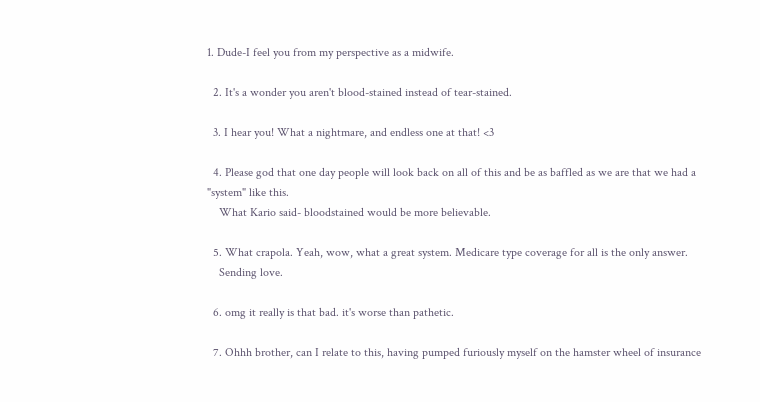1. Dude-I feel you from my perspective as a midwife.

  2. It's a wonder you aren't blood-stained instead of tear-stained.

  3. I hear you! What a nightmare, and endless one at that! <3

  4. Please god that one day people will look back on all of this and be as baffled as we are that we had a "system" like this.
    What Kario said- bloodstained would be more believable.

  5. What crapola. Yeah, wow, what a great system. Medicare type coverage for all is the only answer.
    Sending love.

  6. omg it really is that bad. it's worse than pathetic.

  7. Ohhh brother, can I relate to this, having pumped furiously myself on the hamster wheel of insurance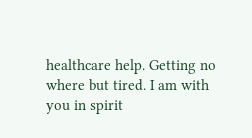healthcare help. Getting no where but tired. I am with you in spirit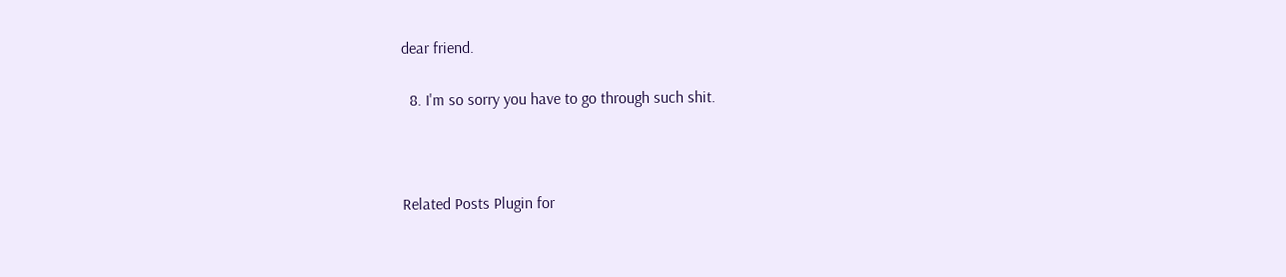dear friend.

  8. I'm so sorry you have to go through such shit.



Related Posts Plugin for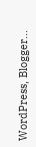WordPress, Blogger...